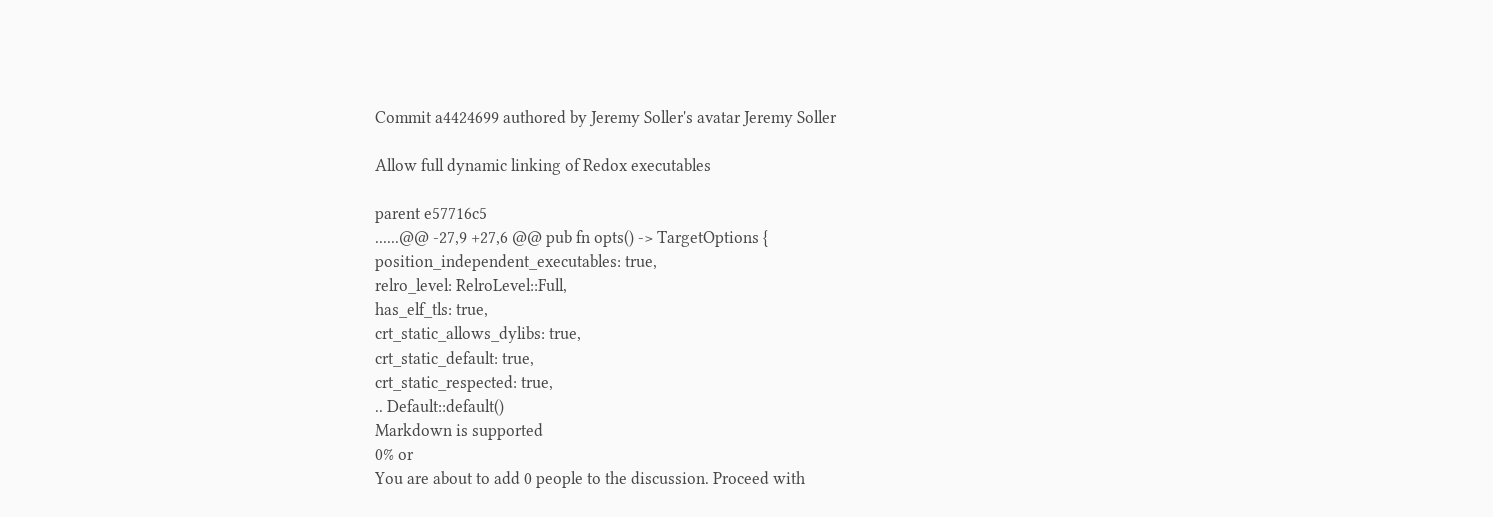Commit a4424699 authored by Jeremy Soller's avatar Jeremy Soller

Allow full dynamic linking of Redox executables

parent e57716c5
......@@ -27,9 +27,6 @@ pub fn opts() -> TargetOptions {
position_independent_executables: true,
relro_level: RelroLevel::Full,
has_elf_tls: true,
crt_static_allows_dylibs: true,
crt_static_default: true,
crt_static_respected: true,
.. Default::default()
Markdown is supported
0% or
You are about to add 0 people to the discussion. Proceed with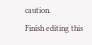caution.
Finish editing this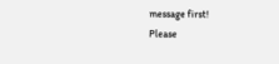message first!
Please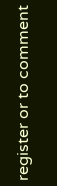register or to comment